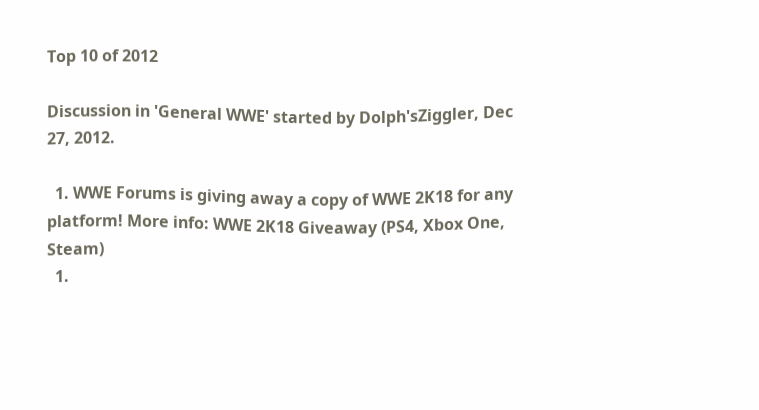Top 10 of 2012

Discussion in 'General WWE' started by Dolph'sZiggler, Dec 27, 2012.

  1. WWE Forums is giving away a copy of WWE 2K18 for any platform! More info: WWE 2K18 Giveaway (PS4, Xbox One, Steam)
  1.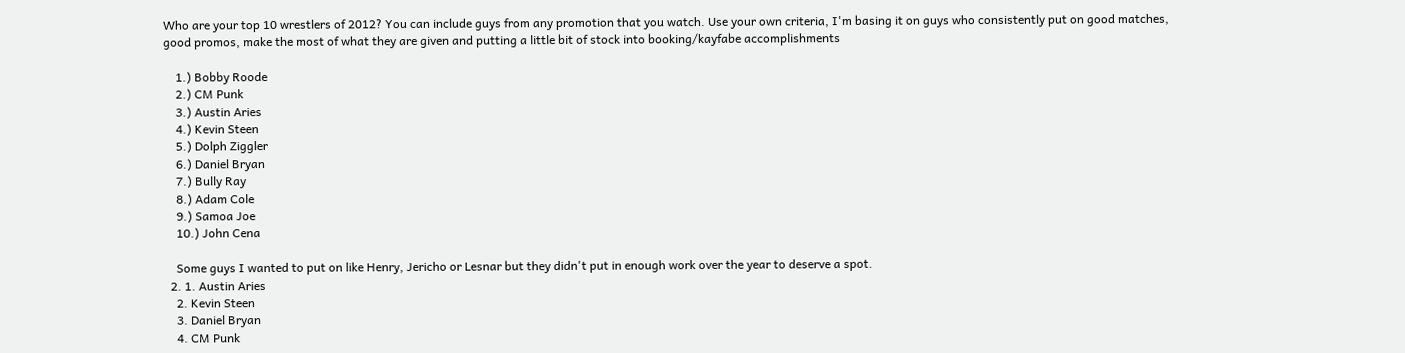Who are your top 10 wrestlers of 2012? You can include guys from any promotion that you watch. Use your own criteria, I'm basing it on guys who consistently put on good matches, good promos, make the most of what they are given and putting a little bit of stock into booking/kayfabe accomplishments

    1.) Bobby Roode
    2.) CM Punk
    3.) Austin Aries
    4.) Kevin Steen
    5.) Dolph Ziggler
    6.) Daniel Bryan
    7.) Bully Ray
    8.) Adam Cole
    9.) Samoa Joe
    10.) John Cena

    Some guys I wanted to put on like Henry, Jericho or Lesnar but they didn't put in enough work over the year to deserve a spot.
  2. 1. Austin Aries
    2. Kevin Steen
    3. Daniel Bryan
    4. CM Punk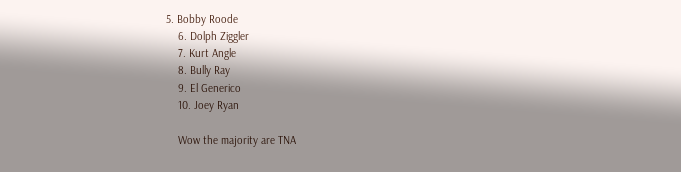5. Bobby Roode
    6. Dolph Ziggler
    7. Kurt Angle
    8. Bully Ray
    9. El Generico
    10. Joey Ryan

    Wow the majority are TNA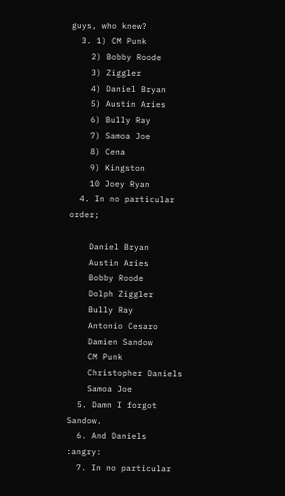guys, who knew?
  3. 1) CM Punk
    2) Bobby Roode
    3) Ziggler
    4) Daniel Bryan
    5) Austin Aries
    6) Bully Ray
    7) Samoa Joe
    8) Cena
    9) Kingston
    10 Joey Ryan
  4. In no particular order;

    Daniel Bryan
    Austin Aries
    Bobby Roode
    Dolph Ziggler
    Bully Ray
    Antonio Cesaro
    Damien Sandow
    CM Punk
    Christopher Daniels
    Samoa Joe
  5. Damn I forgot Sandow.
  6. And Daniels :angry:
  7. In no particular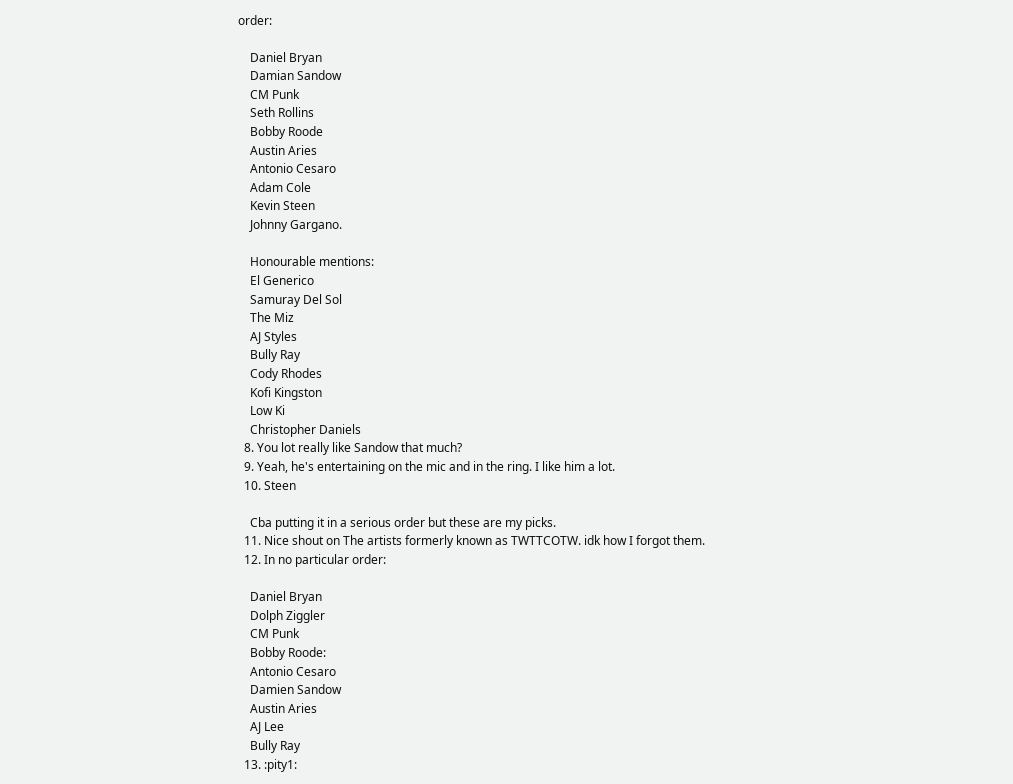order:

    Daniel Bryan
    Damian Sandow
    CM Punk
    Seth Rollins
    Bobby Roode
    Austin Aries
    Antonio Cesaro
    Adam Cole
    Kevin Steen
    Johnny Gargano.

    Honourable mentions:
    El Generico
    Samuray Del Sol
    The Miz
    AJ Styles
    Bully Ray
    Cody Rhodes
    Kofi Kingston
    Low Ki
    Christopher Daniels
  8. You lot really like Sandow that much?
  9. Yeah, he's entertaining on the mic and in the ring. I like him a lot.
  10. Steen

    Cba putting it in a serious order but these are my picks.
  11. Nice shout on The artists formerly known as TWTTCOTW. idk how I forgot them.
  12. In no particular order:

    Daniel Bryan
    Dolph Ziggler
    CM Punk
    Bobby Roode:
    Antonio Cesaro
    Damien Sandow
    Austin Aries
    AJ Lee
    Bully Ray
  13. :pity1: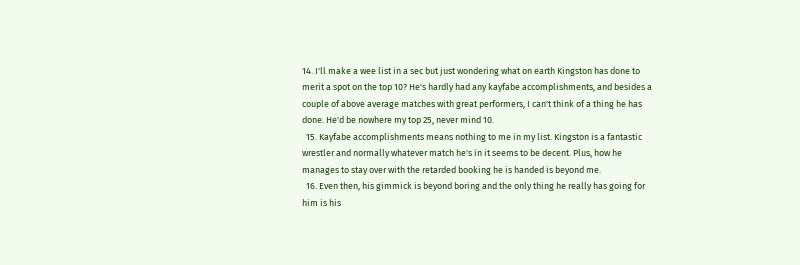14. I'll make a wee list in a sec but just wondering what on earth Kingston has done to merit a spot on the top 10? He's hardly had any kayfabe accomplishments, and besides a couple of above average matches with great performers, I can't think of a thing he has done. He'd be nowhere my top 25, never mind 10.
  15. Kayfabe accomplishments means nothing to me in my list. Kingston is a fantastic wrestler and normally whatever match he's in it seems to be decent. Plus, how he manages to stay over with the retarded booking he is handed is beyond me.
  16. Even then, his gimmick is beyond boring and the only thing he really has going for him is his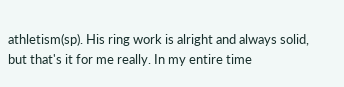athletism(sp). His ring work is alright and always solid, but that's it for me really. In my entire time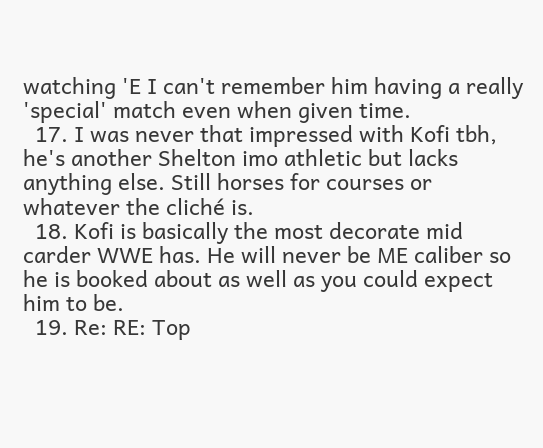watching 'E I can't remember him having a really 'special' match even when given time.
  17. I was never that impressed with Kofi tbh, he's another Shelton imo athletic but lacks anything else. Still horses for courses or whatever the cliché is.
  18. Kofi is basically the most decorate mid carder WWE has. He will never be ME caliber so he is booked about as well as you could expect him to be.
  19. Re: RE: Top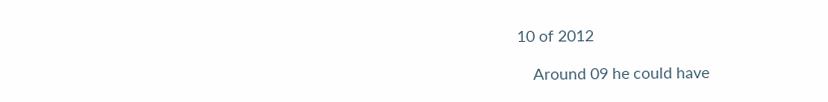10 of 2012

    Around 09 he could have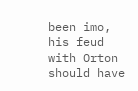been imo, his feud with Orton should have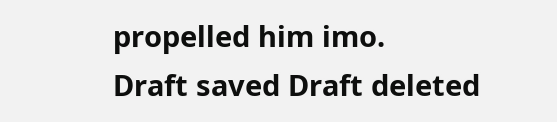propelled him imo.
Draft saved Draft deleted